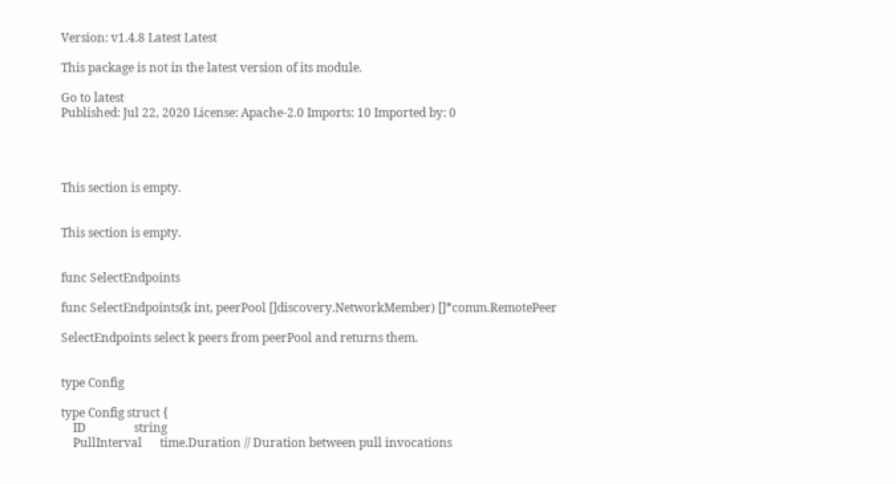Version: v1.4.8 Latest Latest

This package is not in the latest version of its module.

Go to latest
Published: Jul 22, 2020 License: Apache-2.0 Imports: 10 Imported by: 0




This section is empty.


This section is empty.


func SelectEndpoints

func SelectEndpoints(k int, peerPool []discovery.NetworkMember) []*comm.RemotePeer

SelectEndpoints select k peers from peerPool and returns them.


type Config

type Config struct {
    ID                string
    PullInterval      time.Duration // Duration between pull invocations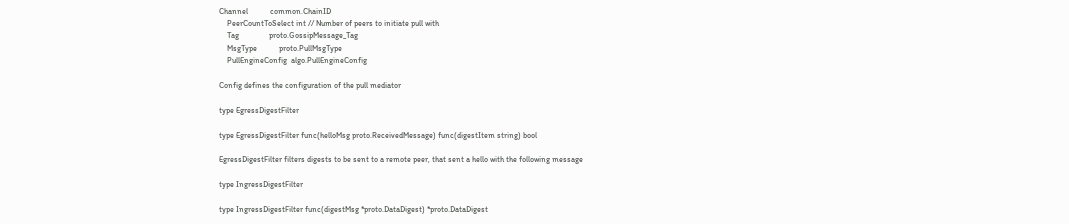Channel           common.ChainID
    PeerCountToSelect int // Number of peers to initiate pull with
    Tag               proto.GossipMessage_Tag
    MsgType           proto.PullMsgType
    PullEngineConfig  algo.PullEngineConfig

Config defines the configuration of the pull mediator

type EgressDigestFilter

type EgressDigestFilter func(helloMsg proto.ReceivedMessage) func(digestItem string) bool

EgressDigestFilter filters digests to be sent to a remote peer, that sent a hello with the following message

type IngressDigestFilter

type IngressDigestFilter func(digestMsg *proto.DataDigest) *proto.DataDigest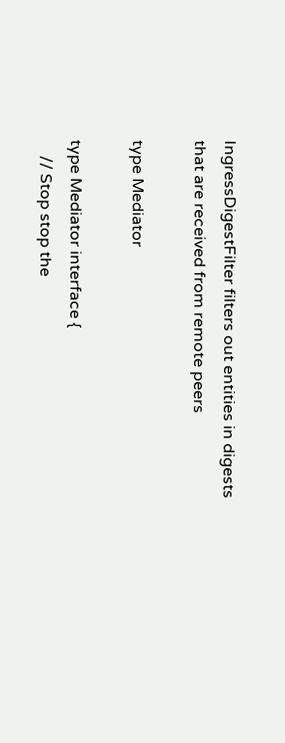IngressDigestFilter filters out entities in digests that are received from remote peers

type Mediator

type Mediator interface {
    // Stop stop the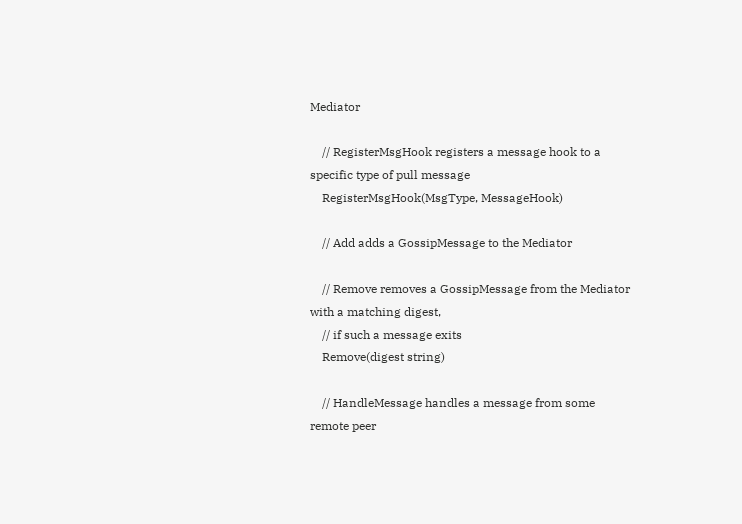Mediator

    // RegisterMsgHook registers a message hook to a specific type of pull message
    RegisterMsgHook(MsgType, MessageHook)

    // Add adds a GossipMessage to the Mediator

    // Remove removes a GossipMessage from the Mediator with a matching digest,
    // if such a message exits
    Remove(digest string)

    // HandleMessage handles a message from some remote peer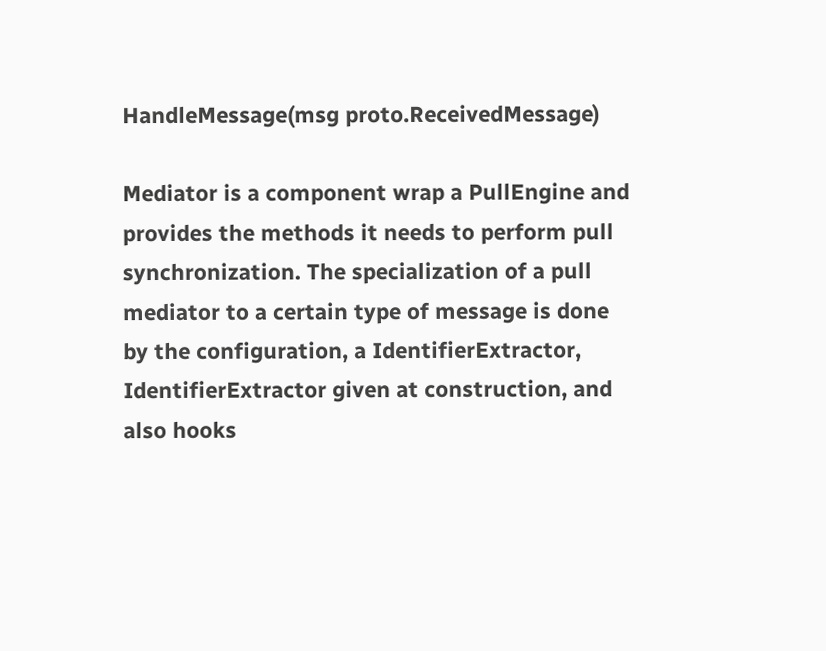HandleMessage(msg proto.ReceivedMessage)

Mediator is a component wrap a PullEngine and provides the methods it needs to perform pull synchronization. The specialization of a pull mediator to a certain type of message is done by the configuration, a IdentifierExtractor, IdentifierExtractor given at construction, and also hooks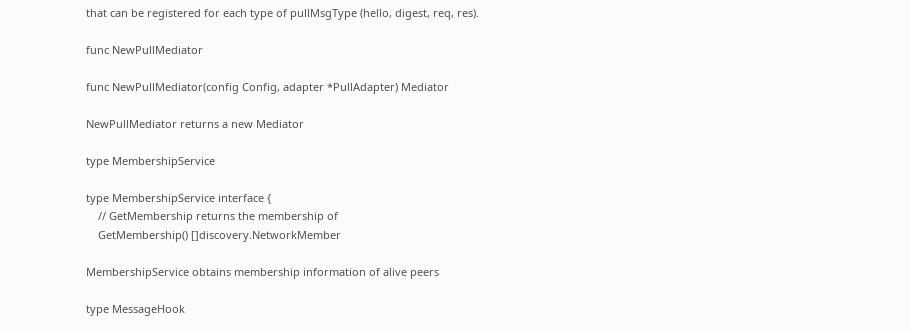that can be registered for each type of pullMsgType (hello, digest, req, res).

func NewPullMediator

func NewPullMediator(config Config, adapter *PullAdapter) Mediator

NewPullMediator returns a new Mediator

type MembershipService

type MembershipService interface {
    // GetMembership returns the membership of
    GetMembership() []discovery.NetworkMember

MembershipService obtains membership information of alive peers

type MessageHook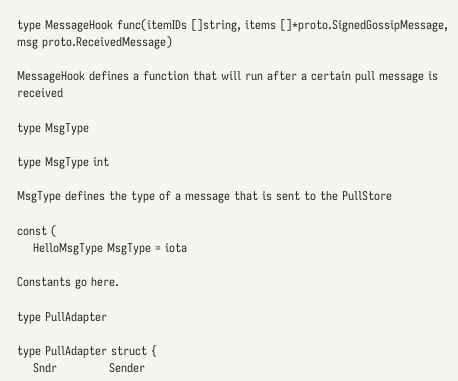type MessageHook func(itemIDs []string, items []*proto.SignedGossipMessage, msg proto.ReceivedMessage)

MessageHook defines a function that will run after a certain pull message is received

type MsgType

type MsgType int

MsgType defines the type of a message that is sent to the PullStore

const (
    HelloMsgType MsgType = iota

Constants go here.

type PullAdapter

type PullAdapter struct {
    Sndr             Sender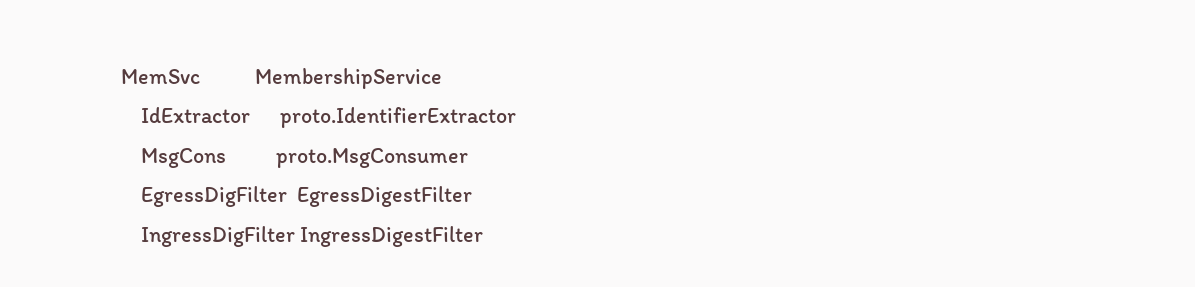MemSvc           MembershipService
    IdExtractor      proto.IdentifierExtractor
    MsgCons          proto.MsgConsumer
    EgressDigFilter  EgressDigestFilter
    IngressDigFilter IngressDigestFilter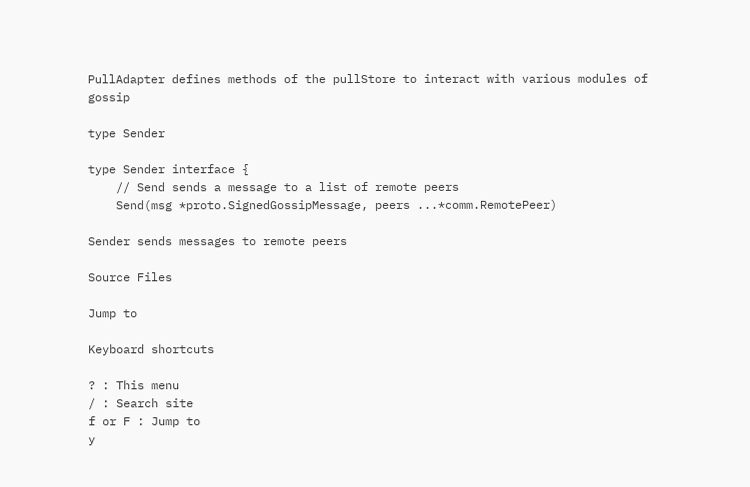PullAdapter defines methods of the pullStore to interact with various modules of gossip

type Sender

type Sender interface {
    // Send sends a message to a list of remote peers
    Send(msg *proto.SignedGossipMessage, peers ...*comm.RemotePeer)

Sender sends messages to remote peers

Source Files

Jump to

Keyboard shortcuts

? : This menu
/ : Search site
f or F : Jump to
y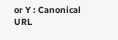or Y : Canonical URL